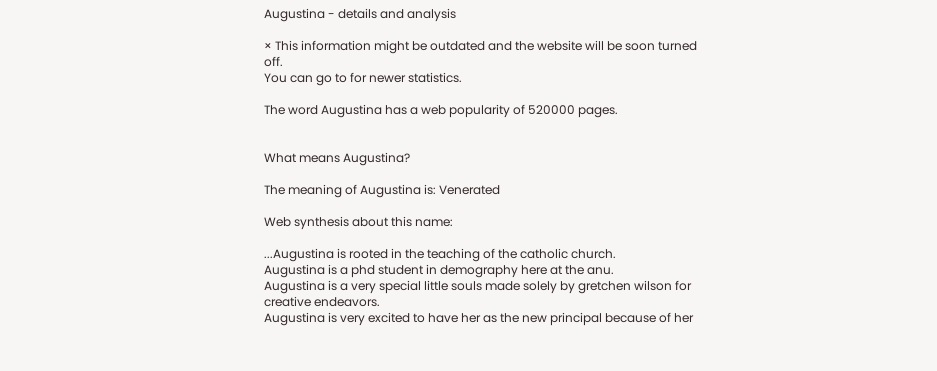Augustina - details and analysis

× This information might be outdated and the website will be soon turned off.
You can go to for newer statistics.

The word Augustina has a web popularity of 520000 pages.


What means Augustina?

The meaning of Augustina is: Venerated

Web synthesis about this name:

...Augustina is rooted in the teaching of the catholic church.
Augustina is a phd student in demography here at the anu.
Augustina is a very special little souls made solely by gretchen wilson for creative endeavors.
Augustina is very excited to have her as the new principal because of her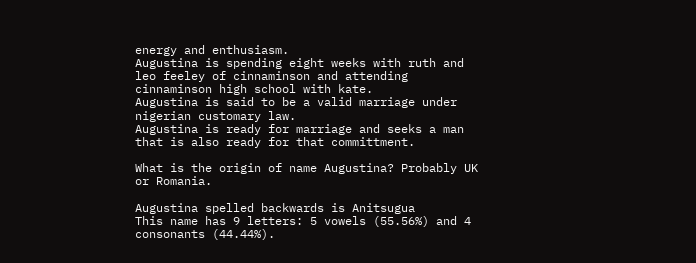energy and enthusiasm.
Augustina is spending eight weeks with ruth and leo feeley of cinnaminson and attending cinnaminson high school with kate.
Augustina is said to be a valid marriage under nigerian customary law.
Augustina is ready for marriage and seeks a man that is also ready for that committment.

What is the origin of name Augustina? Probably UK or Romania.

Augustina spelled backwards is Anitsugua
This name has 9 letters: 5 vowels (55.56%) and 4 consonants (44.44%).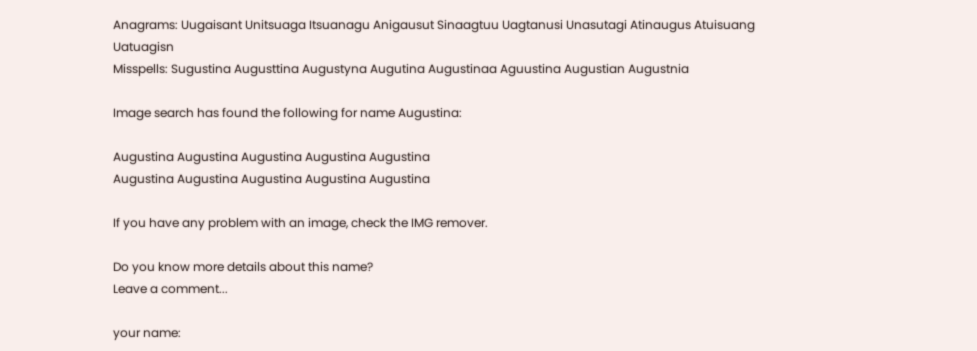Anagrams: Uugaisant Unitsuaga Itsuanagu Anigausut Sinaagtuu Uagtanusi Unasutagi Atinaugus Atuisuang Uatuagisn
Misspells: Sugustina Augusttina Augustyna Augutina Augustinaa Aguustina Augustian Augustnia

Image search has found the following for name Augustina:

Augustina Augustina Augustina Augustina Augustina
Augustina Augustina Augustina Augustina Augustina

If you have any problem with an image, check the IMG remover.

Do you know more details about this name?
Leave a comment...

your name: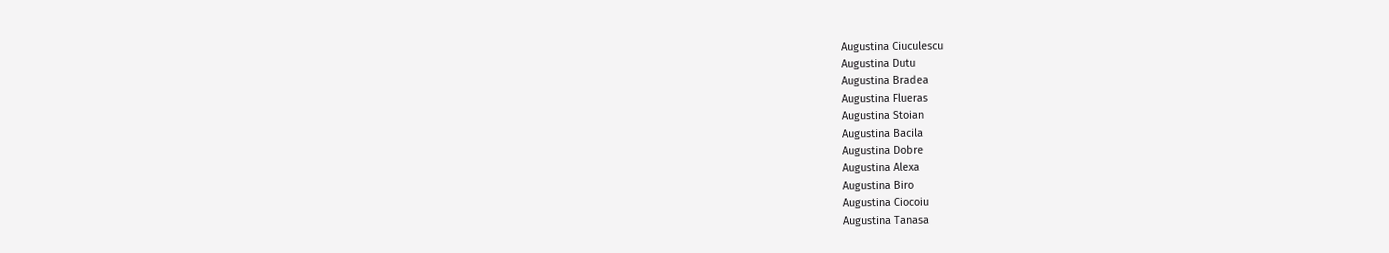Augustina Ciuculescu
Augustina Dutu
Augustina Bradea
Augustina Flueras
Augustina Stoian
Augustina Bacila
Augustina Dobre
Augustina Alexa
Augustina Biro
Augustina Ciocoiu
Augustina Tanasa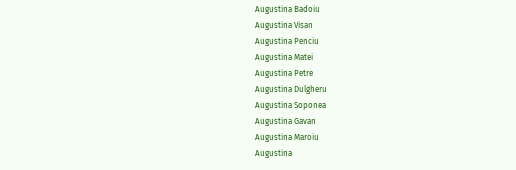Augustina Badoiu
Augustina Visan
Augustina Penciu
Augustina Matei
Augustina Petre
Augustina Dulgheru
Augustina Soponea
Augustina Gavan
Augustina Maroiu
Augustina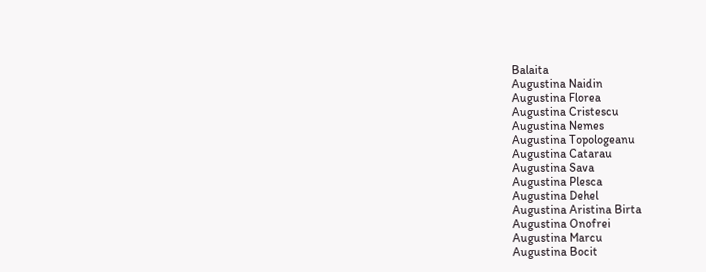Balaita
Augustina Naidin
Augustina Florea
Augustina Cristescu
Augustina Nemes
Augustina Topologeanu
Augustina Catarau
Augustina Sava
Augustina Plesca
Augustina Dehel
Augustina Aristina Birta
Augustina Onofrei
Augustina Marcu
Augustina Bocit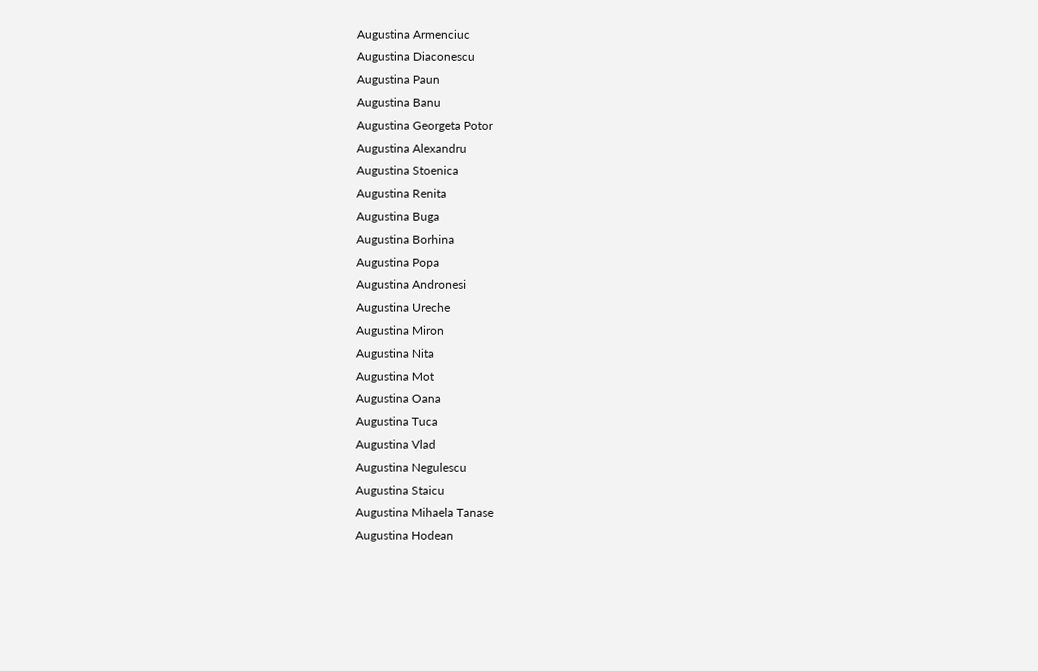Augustina Armenciuc
Augustina Diaconescu
Augustina Paun
Augustina Banu
Augustina Georgeta Potor
Augustina Alexandru
Augustina Stoenica
Augustina Renita
Augustina Buga
Augustina Borhina
Augustina Popa
Augustina Andronesi
Augustina Ureche
Augustina Miron
Augustina Nita
Augustina Mot
Augustina Oana
Augustina Tuca
Augustina Vlad
Augustina Negulescu
Augustina Staicu
Augustina Mihaela Tanase
Augustina Hodean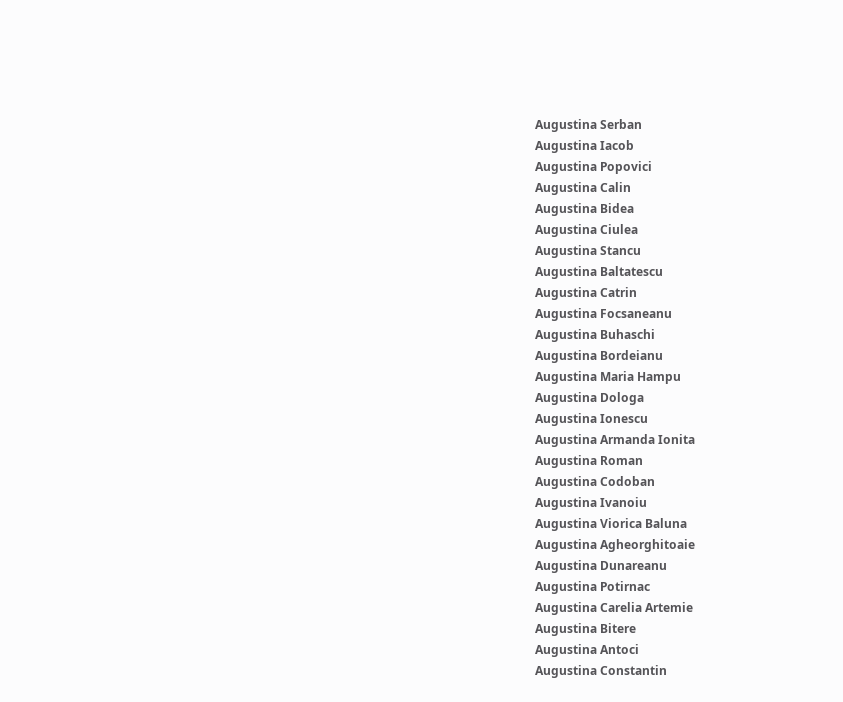Augustina Serban
Augustina Iacob
Augustina Popovici
Augustina Calin
Augustina Bidea
Augustina Ciulea
Augustina Stancu
Augustina Baltatescu
Augustina Catrin
Augustina Focsaneanu
Augustina Buhaschi
Augustina Bordeianu
Augustina Maria Hampu
Augustina Dologa
Augustina Ionescu
Augustina Armanda Ionita
Augustina Roman
Augustina Codoban
Augustina Ivanoiu
Augustina Viorica Baluna
Augustina Agheorghitoaie
Augustina Dunareanu
Augustina Potirnac
Augustina Carelia Artemie
Augustina Bitere
Augustina Antoci
Augustina Constantin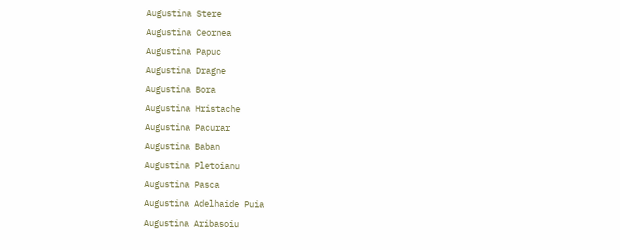Augustina Stere
Augustina Ceornea
Augustina Papuc
Augustina Dragne
Augustina Bora
Augustina Hristache
Augustina Pacurar
Augustina Baban
Augustina Pletoianu
Augustina Pasca
Augustina Adelhaide Puia
Augustina Aribasoiu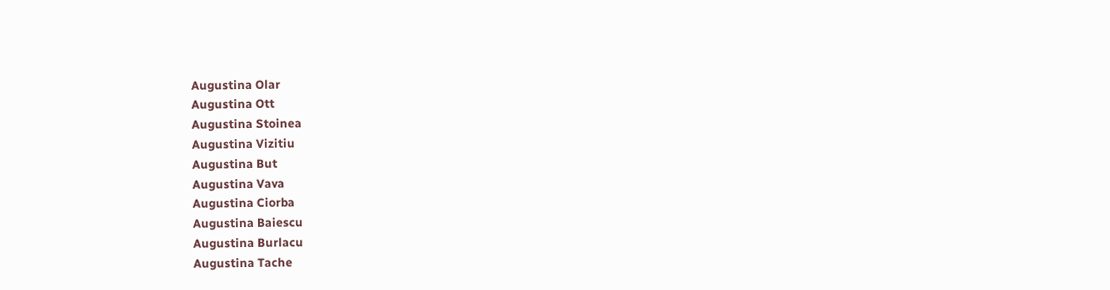Augustina Olar
Augustina Ott
Augustina Stoinea
Augustina Vizitiu
Augustina But
Augustina Vava
Augustina Ciorba
Augustina Baiescu
Augustina Burlacu
Augustina Tache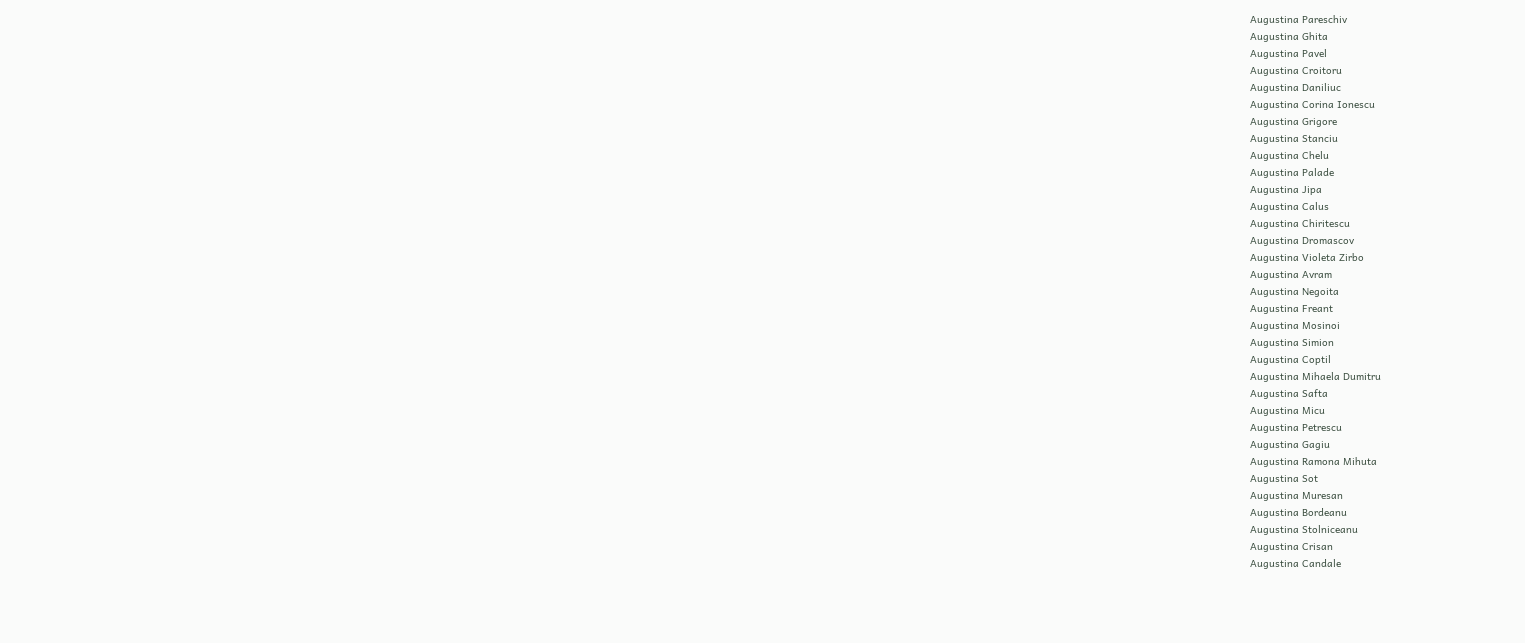Augustina Pareschiv
Augustina Ghita
Augustina Pavel
Augustina Croitoru
Augustina Daniliuc
Augustina Corina Ionescu
Augustina Grigore
Augustina Stanciu
Augustina Chelu
Augustina Palade
Augustina Jipa
Augustina Calus
Augustina Chiritescu
Augustina Dromascov
Augustina Violeta Zirbo
Augustina Avram
Augustina Negoita
Augustina Freant
Augustina Mosinoi
Augustina Simion
Augustina Coptil
Augustina Mihaela Dumitru
Augustina Safta
Augustina Micu
Augustina Petrescu
Augustina Gagiu
Augustina Ramona Mihuta
Augustina Sot
Augustina Muresan
Augustina Bordeanu
Augustina Stolniceanu
Augustina Crisan
Augustina Candale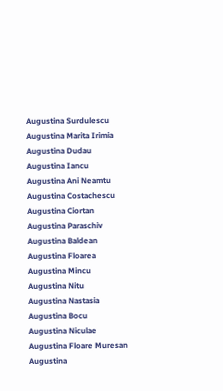Augustina Surdulescu
Augustina Marita Irimia
Augustina Dudau
Augustina Iancu
Augustina Ani Neamtu
Augustina Costachescu
Augustina Ciortan
Augustina Paraschiv
Augustina Baldean
Augustina Floarea
Augustina Mincu
Augustina Nitu
Augustina Nastasia
Augustina Bocu
Augustina Niculae
Augustina Floare Muresan
Augustina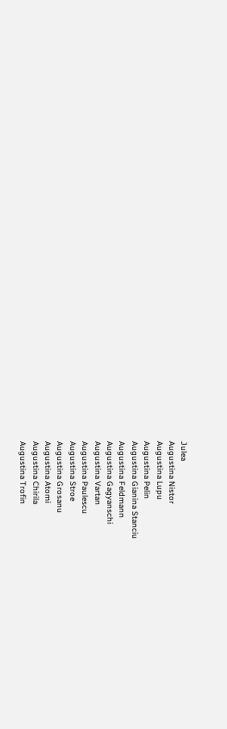Julea
Augustina Nistor
Augustina Lupu
Augustina Pelin
Augustina Gianina Stanciu
Augustina Feldmann
Augustina Gagyanschi
Augustina Vartan
Augustina Paulescu
Augustina Stroe
Augustina Grosanu
Augustina Atomi
Augustina Chirila
Augustina Trofin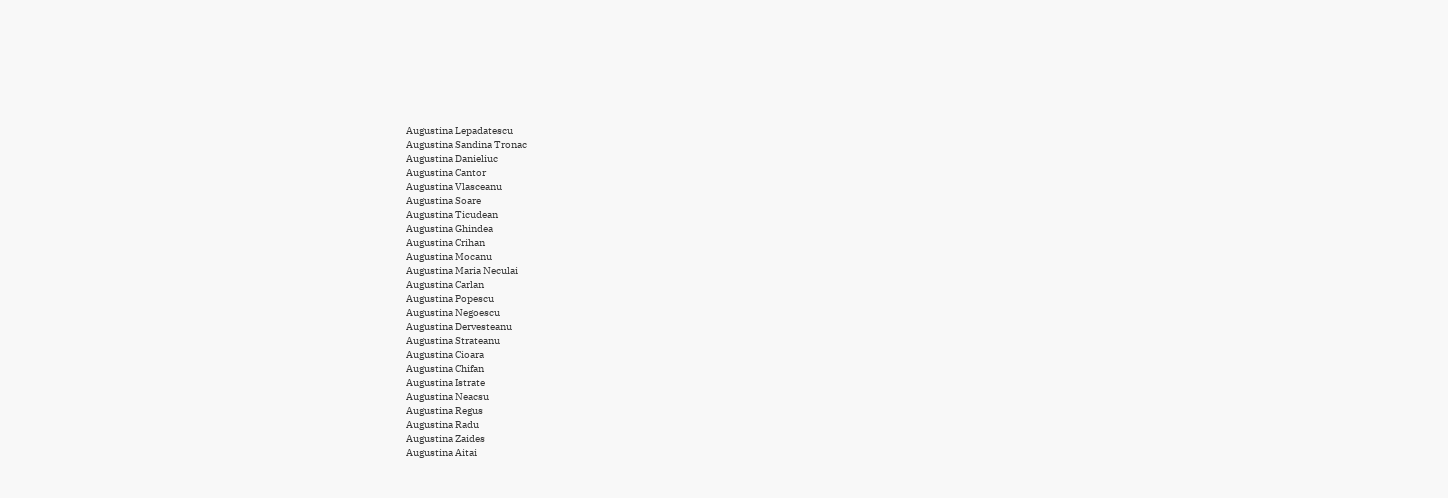Augustina Lepadatescu
Augustina Sandina Tronac
Augustina Danieliuc
Augustina Cantor
Augustina Vlasceanu
Augustina Soare
Augustina Ticudean
Augustina Ghindea
Augustina Crihan
Augustina Mocanu
Augustina Maria Neculai
Augustina Carlan
Augustina Popescu
Augustina Negoescu
Augustina Dervesteanu
Augustina Strateanu
Augustina Cioara
Augustina Chifan
Augustina Istrate
Augustina Neacsu
Augustina Regus
Augustina Radu
Augustina Zaides
Augustina Aitai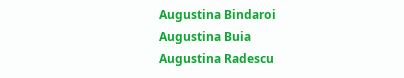Augustina Bindaroi
Augustina Buia
Augustina Radescu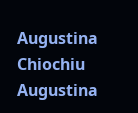Augustina Chiochiu
Augustina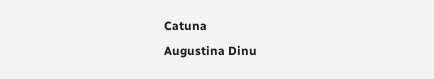Catuna
Augustina Dinu